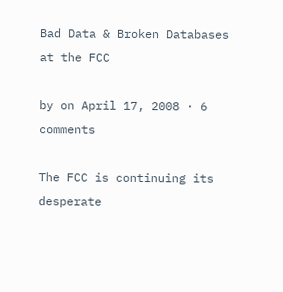Bad Data & Broken Databases at the FCC

by on April 17, 2008 · 6 comments

The FCC is continuing its desperate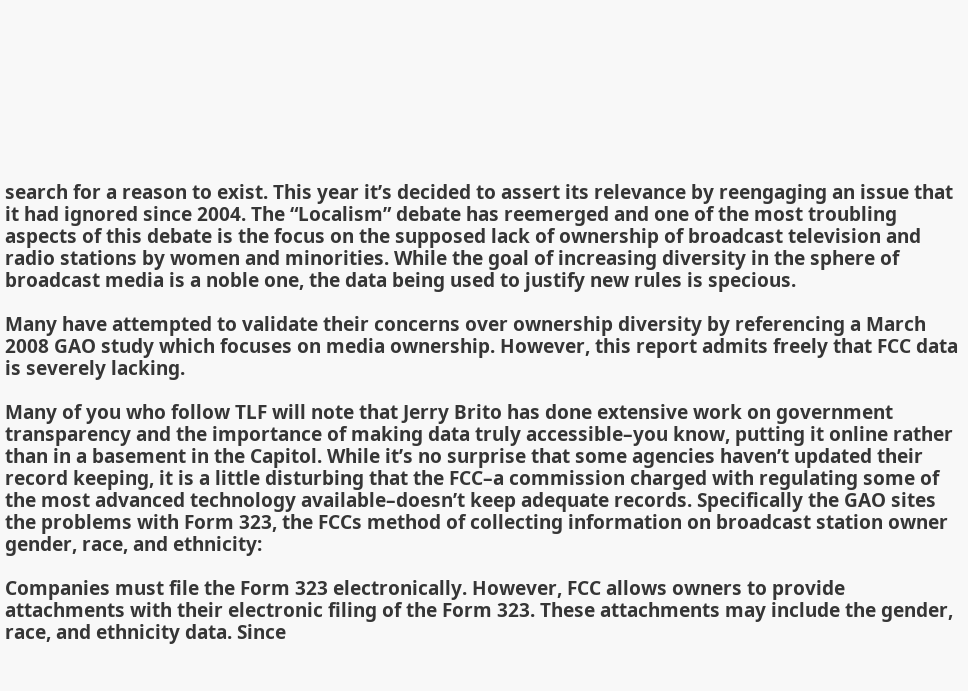search for a reason to exist. This year it’s decided to assert its relevance by reengaging an issue that it had ignored since 2004. The “Localism” debate has reemerged and one of the most troubling aspects of this debate is the focus on the supposed lack of ownership of broadcast television and radio stations by women and minorities. While the goal of increasing diversity in the sphere of broadcast media is a noble one, the data being used to justify new rules is specious.

Many have attempted to validate their concerns over ownership diversity by referencing a March 2008 GAO study which focuses on media ownership. However, this report admits freely that FCC data is severely lacking.

Many of you who follow TLF will note that Jerry Brito has done extensive work on government transparency and the importance of making data truly accessible–you know, putting it online rather than in a basement in the Capitol. While it’s no surprise that some agencies haven’t updated their record keeping, it is a little disturbing that the FCC–a commission charged with regulating some of the most advanced technology available–doesn’t keep adequate records. Specifically the GAO sites the problems with Form 323, the FCCs method of collecting information on broadcast station owner gender, race, and ethnicity:

Companies must file the Form 323 electronically. However, FCC allows owners to provide attachments with their electronic filing of the Form 323. These attachments may include the gender, race, and ethnicity data. Since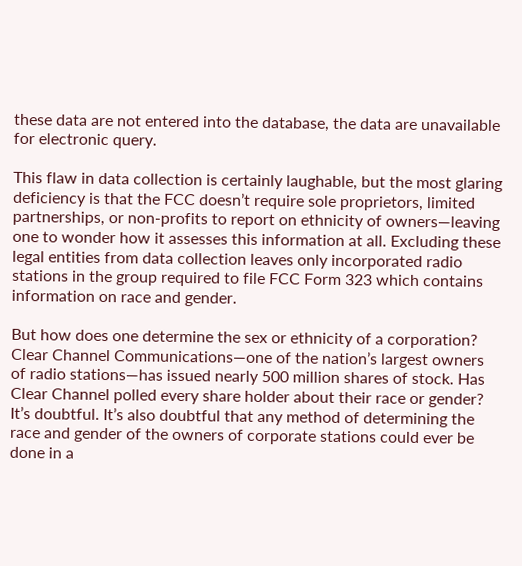these data are not entered into the database, the data are unavailable for electronic query.

This flaw in data collection is certainly laughable, but the most glaring deficiency is that the FCC doesn’t require sole proprietors, limited partnerships, or non-profits to report on ethnicity of owners—leaving one to wonder how it assesses this information at all. Excluding these legal entities from data collection leaves only incorporated radio stations in the group required to file FCC Form 323 which contains information on race and gender.

But how does one determine the sex or ethnicity of a corporation? Clear Channel Communications—one of the nation’s largest owners of radio stations—has issued nearly 500 million shares of stock. Has Clear Channel polled every share holder about their race or gender? It’s doubtful. It’s also doubtful that any method of determining the race and gender of the owners of corporate stations could ever be done in a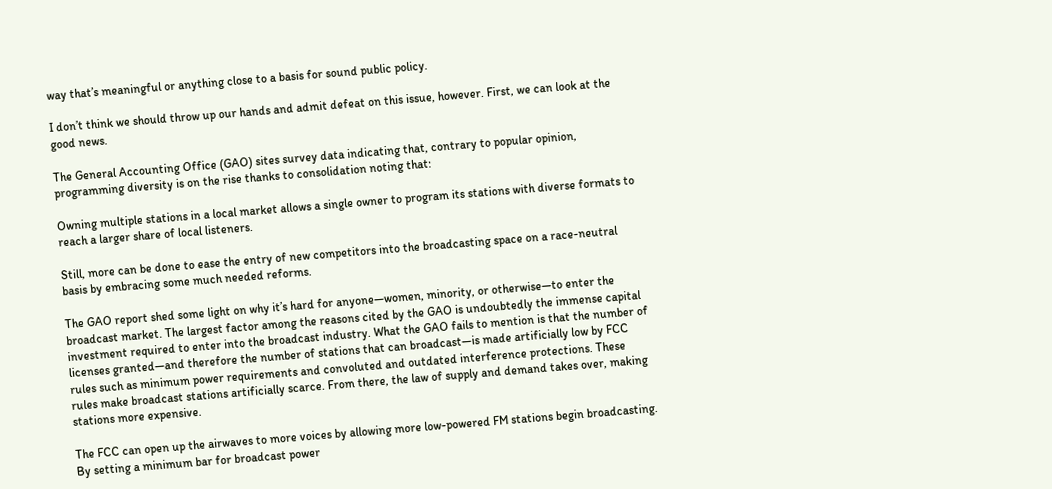way that’s meaningful or anything close to a basis for sound public policy.

I don’t think we should throw up our hands and admit defeat on this issue, however. First, we can look at the good news.

The General Accounting Office (GAO) sites survey data indicating that, contrary to popular opinion, programming diversity is on the rise thanks to consolidation noting that:

Owning multiple stations in a local market allows a single owner to program its stations with diverse formats to reach a larger share of local listeners.

Still, more can be done to ease the entry of new competitors into the broadcasting space on a race-neutral basis by embracing some much needed reforms.

The GAO report shed some light on why it’s hard for anyone—women, minority, or otherwise—to enter the broadcast market. The largest factor among the reasons cited by the GAO is undoubtedly the immense capital investment required to enter into the broadcast industry. What the GAO fails to mention is that the number of licenses granted—and therefore the number of stations that can broadcast—is made artificially low by FCC rules such as minimum power requirements and convoluted and outdated interference protections. These rules make broadcast stations artificially scarce. From there, the law of supply and demand takes over, making stations more expensive.

The FCC can open up the airwaves to more voices by allowing more low-powered FM stations begin broadcasting. By setting a minimum bar for broadcast power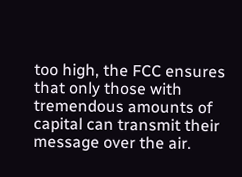too high, the FCC ensures that only those with tremendous amounts of capital can transmit their message over the air.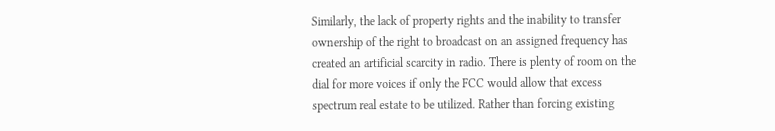Similarly, the lack of property rights and the inability to transfer ownership of the right to broadcast on an assigned frequency has created an artificial scarcity in radio. There is plenty of room on the dial for more voices if only the FCC would allow that excess spectrum real estate to be utilized. Rather than forcing existing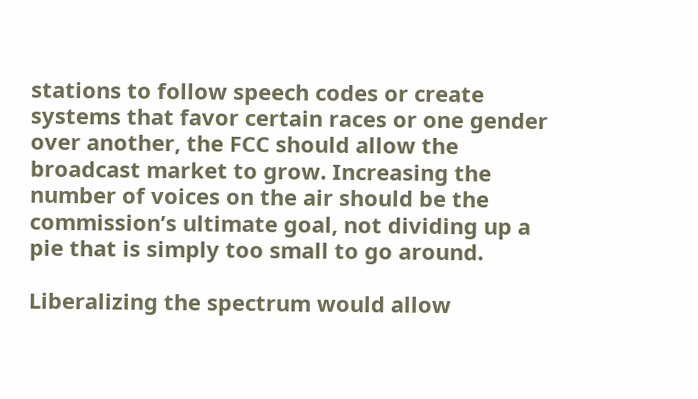stations to follow speech codes or create systems that favor certain races or one gender over another, the FCC should allow the broadcast market to grow. Increasing the number of voices on the air should be the commission’s ultimate goal, not dividing up a pie that is simply too small to go around.

Liberalizing the spectrum would allow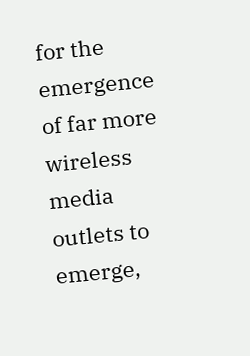for the emergence of far more wireless media outlets to emerge,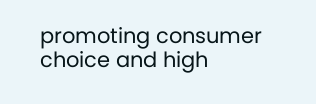promoting consumer choice and high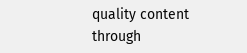quality content through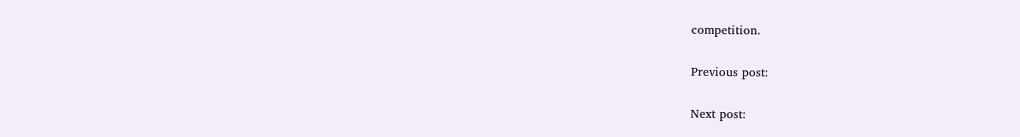competition.

Previous post:

Next post: